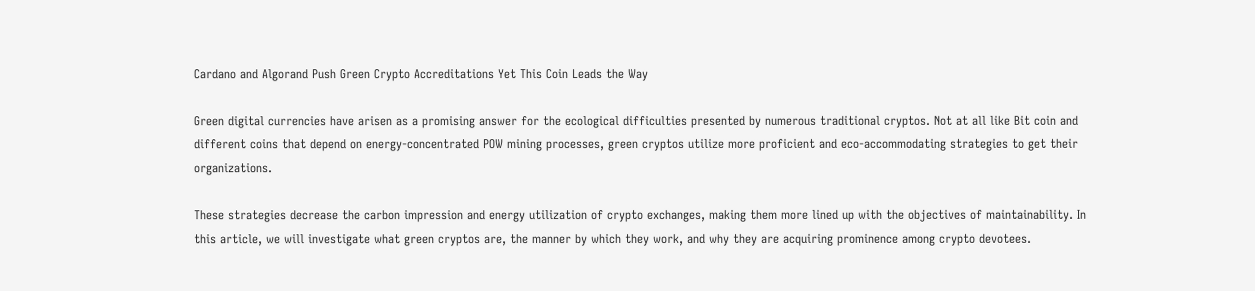Cardano and Algorand Push Green Crypto Accreditations Yet This Coin Leads the Way

Green digital currencies have arisen as a promising answer for the ecological difficulties presented by numerous traditional cryptos. Not at all like Bit coin and different coins that depend on energy-concentrated POW mining processes, green cryptos utilize more proficient and eco-accommodating strategies to get their organizations.

These strategies decrease the carbon impression and energy utilization of crypto exchanges, making them more lined up with the objectives of maintainability. In this article, we will investigate what green cryptos are, the manner by which they work, and why they are acquiring prominence among crypto devotees.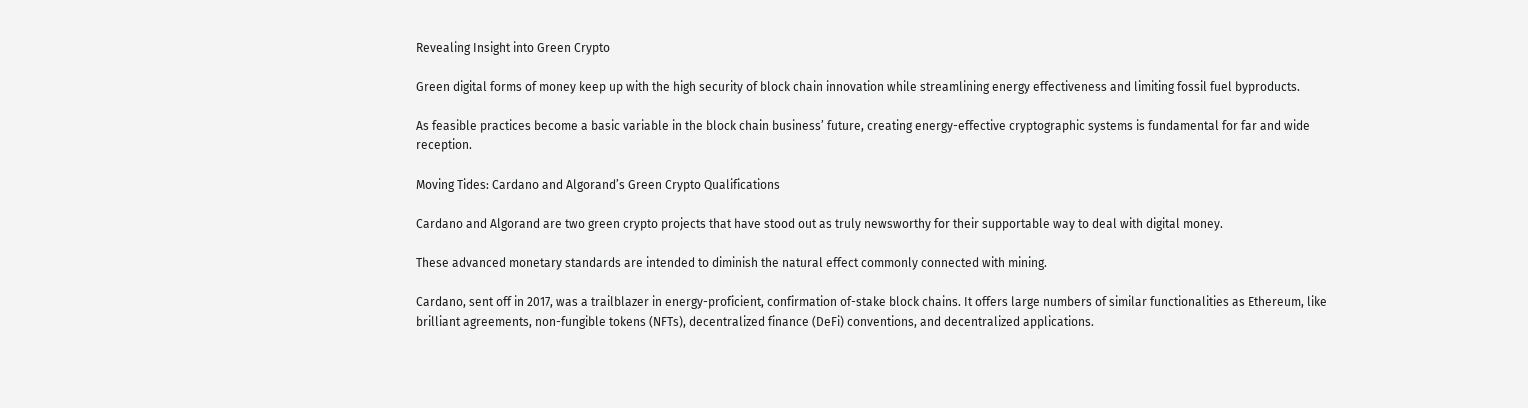Revealing Insight into Green Crypto

Green digital forms of money keep up with the high security of block chain innovation while streamlining energy effectiveness and limiting fossil fuel byproducts.

As feasible practices become a basic variable in the block chain business’ future, creating energy-effective cryptographic systems is fundamental for far and wide reception.

Moving Tides: Cardano and Algorand’s Green Crypto Qualifications

Cardano and Algorand are two green crypto projects that have stood out as truly newsworthy for their supportable way to deal with digital money.

These advanced monetary standards are intended to diminish the natural effect commonly connected with mining.

Cardano, sent off in 2017, was a trailblazer in energy-proficient, confirmation of-stake block chains. It offers large numbers of similar functionalities as Ethereum, like brilliant agreements, non-fungible tokens (NFTs), decentralized finance (DeFi) conventions, and decentralized applications.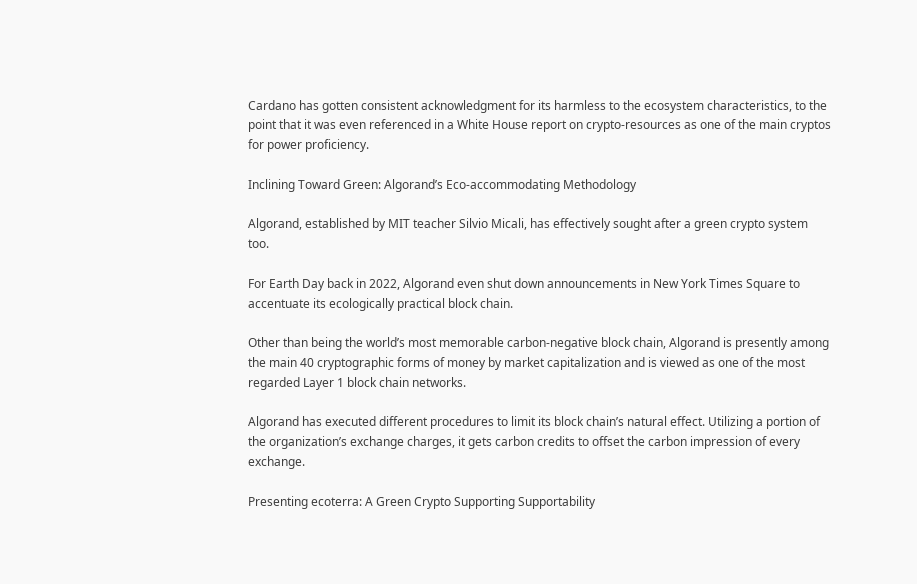Cardano has gotten consistent acknowledgment for its harmless to the ecosystem characteristics, to the point that it was even referenced in a White House report on crypto-resources as one of the main cryptos for power proficiency.

Inclining Toward Green: Algorand’s Eco-accommodating Methodology

Algorand, established by MIT teacher Silvio Micali, has effectively sought after a green crypto system too.

For Earth Day back in 2022, Algorand even shut down announcements in New York Times Square to accentuate its ecologically practical block chain.

Other than being the world’s most memorable carbon-negative block chain, Algorand is presently among the main 40 cryptographic forms of money by market capitalization and is viewed as one of the most regarded Layer 1 block chain networks.

Algorand has executed different procedures to limit its block chain’s natural effect. Utilizing a portion of the organization’s exchange charges, it gets carbon credits to offset the carbon impression of every exchange.

Presenting ecoterra: A Green Crypto Supporting Supportability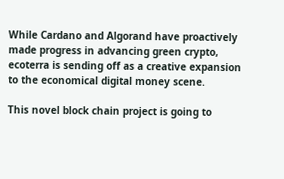While Cardano and Algorand have proactively made progress in advancing green crypto, ecoterra is sending off as a creative expansion to the economical digital money scene.

This novel block chain project is going to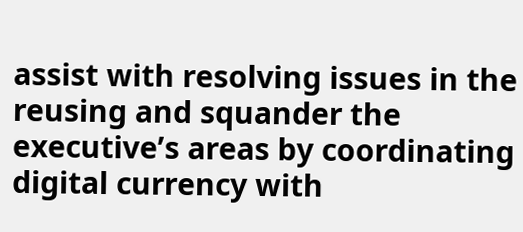assist with resolving issues in the reusing and squander the executive’s areas by coordinating digital currency with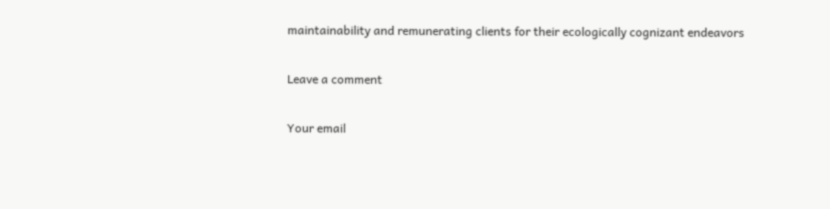maintainability and remunerating clients for their ecologically cognizant endeavors

Leave a comment

Your email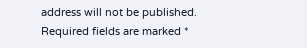address will not be published. Required fields are marked *